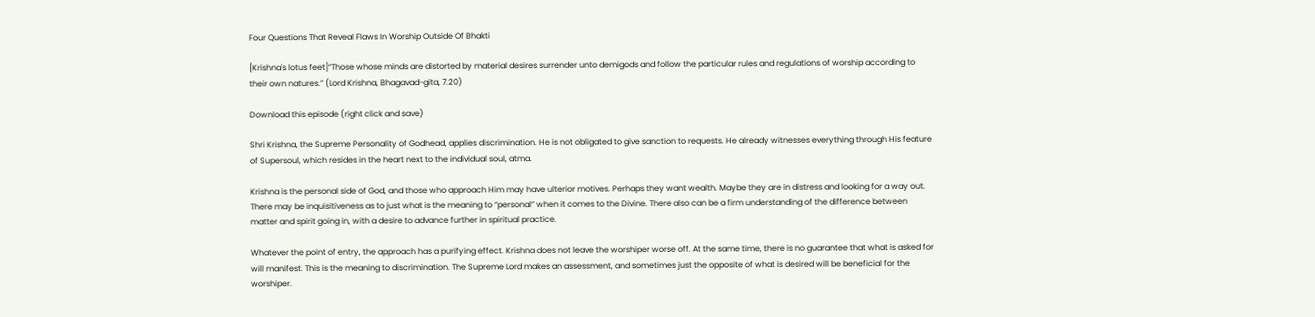Four Questions That Reveal Flaws In Worship Outside Of Bhakti

[Krishna's lotus feet]“Those whose minds are distorted by material desires surrender unto demigods and follow the particular rules and regulations of worship according to their own natures.” (Lord Krishna, Bhagavad-gita, 7.20)

Download this episode (right click and save)

Shri Krishna, the Supreme Personality of Godhead, applies discrimination. He is not obligated to give sanction to requests. He already witnesses everything through His feature of Supersoul, which resides in the heart next to the individual soul, atma.

Krishna is the personal side of God, and those who approach Him may have ulterior motives. Perhaps they want wealth. Maybe they are in distress and looking for a way out. There may be inquisitiveness as to just what is the meaning to “personal” when it comes to the Divine. There also can be a firm understanding of the difference between matter and spirit going in, with a desire to advance further in spiritual practice.

Whatever the point of entry, the approach has a purifying effect. Krishna does not leave the worshiper worse off. At the same time, there is no guarantee that what is asked for will manifest. This is the meaning to discrimination. The Supreme Lord makes an assessment, and sometimes just the opposite of what is desired will be beneficial for the worshiper.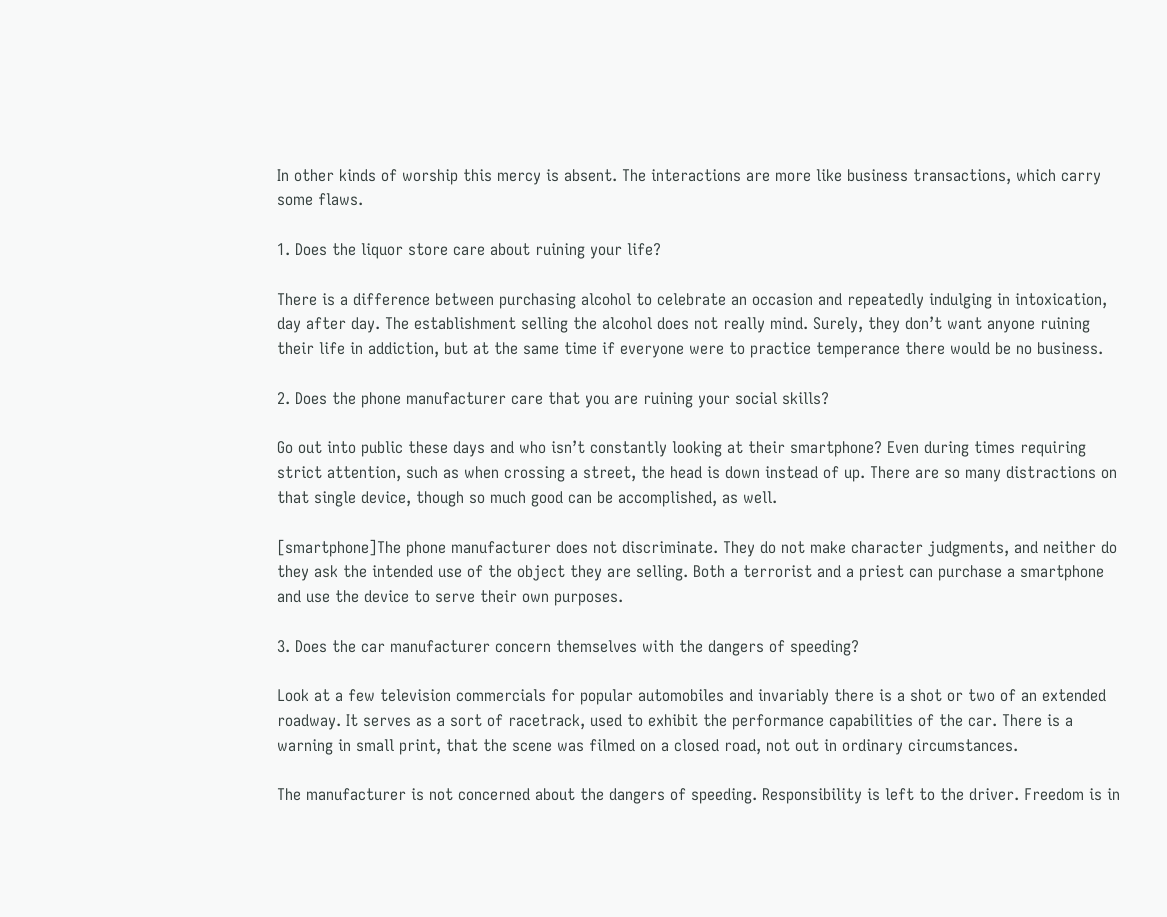In other kinds of worship this mercy is absent. The interactions are more like business transactions, which carry some flaws.

1. Does the liquor store care about ruining your life?

There is a difference between purchasing alcohol to celebrate an occasion and repeatedly indulging in intoxication, day after day. The establishment selling the alcohol does not really mind. Surely, they don’t want anyone ruining their life in addiction, but at the same time if everyone were to practice temperance there would be no business.

2. Does the phone manufacturer care that you are ruining your social skills?

Go out into public these days and who isn’t constantly looking at their smartphone? Even during times requiring strict attention, such as when crossing a street, the head is down instead of up. There are so many distractions on that single device, though so much good can be accomplished, as well.

[smartphone]The phone manufacturer does not discriminate. They do not make character judgments, and neither do they ask the intended use of the object they are selling. Both a terrorist and a priest can purchase a smartphone and use the device to serve their own purposes.

3. Does the car manufacturer concern themselves with the dangers of speeding?

Look at a few television commercials for popular automobiles and invariably there is a shot or two of an extended roadway. It serves as a sort of racetrack, used to exhibit the performance capabilities of the car. There is a warning in small print, that the scene was filmed on a closed road, not out in ordinary circumstances.

The manufacturer is not concerned about the dangers of speeding. Responsibility is left to the driver. Freedom is in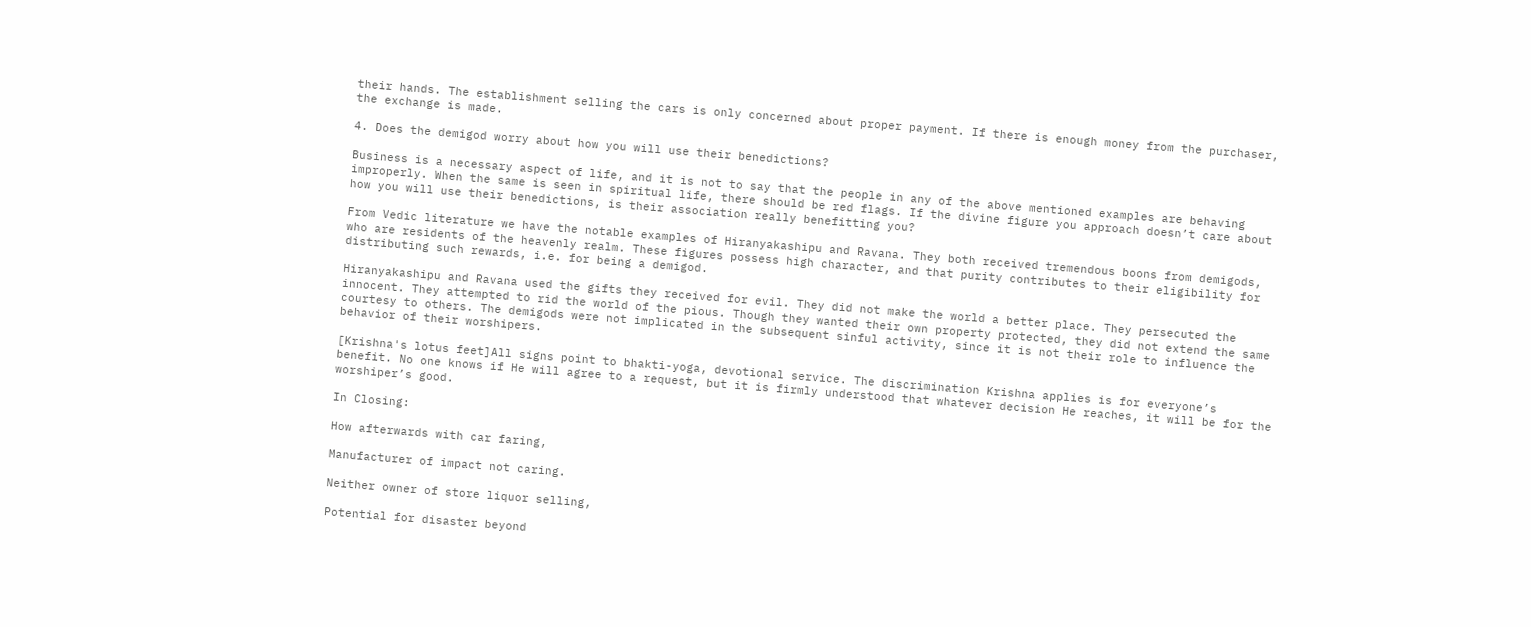their hands. The establishment selling the cars is only concerned about proper payment. If there is enough money from the purchaser, the exchange is made.

4. Does the demigod worry about how you will use their benedictions?

Business is a necessary aspect of life, and it is not to say that the people in any of the above mentioned examples are behaving improperly. When the same is seen in spiritual life, there should be red flags. If the divine figure you approach doesn’t care about how you will use their benedictions, is their association really benefitting you?

From Vedic literature we have the notable examples of Hiranyakashipu and Ravana. They both received tremendous boons from demigods, who are residents of the heavenly realm. These figures possess high character, and that purity contributes to their eligibility for distributing such rewards, i.e. for being a demigod.

Hiranyakashipu and Ravana used the gifts they received for evil. They did not make the world a better place. They persecuted the innocent. They attempted to rid the world of the pious. Though they wanted their own property protected, they did not extend the same courtesy to others. The demigods were not implicated in the subsequent sinful activity, since it is not their role to influence the behavior of their worshipers.

[Krishna's lotus feet]All signs point to bhakti-yoga, devotional service. The discrimination Krishna applies is for everyone’s benefit. No one knows if He will agree to a request, but it is firmly understood that whatever decision He reaches, it will be for the worshiper’s good.

In Closing:

How afterwards with car faring,

Manufacturer of impact not caring.

Neither owner of store liquor selling,

Potential for disaster beyond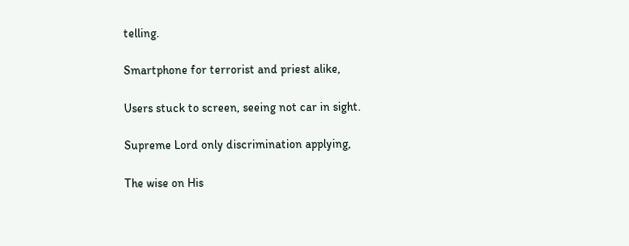telling.

Smartphone for terrorist and priest alike,

Users stuck to screen, seeing not car in sight.

Supreme Lord only discrimination applying,

The wise on His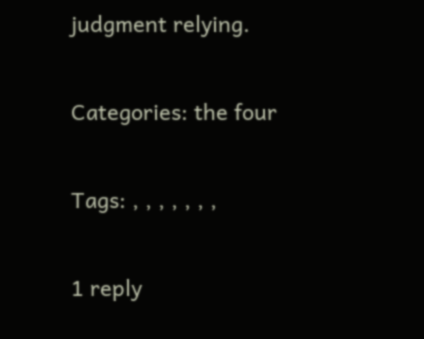judgment relying.

Categories: the four

Tags: , , , , , , ,

1 reply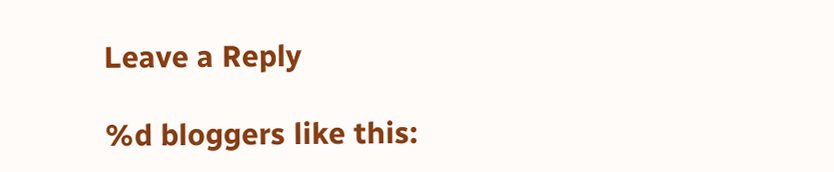Leave a Reply

%d bloggers like this: